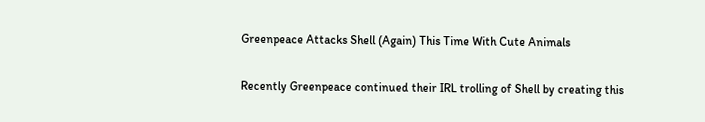Greenpeace Attacks Shell (Again) This Time With Cute Animals

Recently Greenpeace continued their IRL trolling of Shell by creating this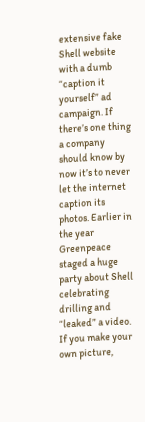extensive fake Shell website with a dumb “caption it yourself” ad campaign. If there’s one thing a company should know by now it’s to never let the internet caption its photos. Earlier in the year Greenpeace staged a huge party about Shell celebrating drilling and “leaked” a video. If you make your own picture,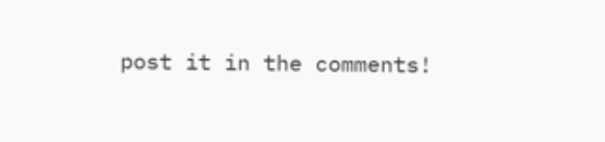post it in the comments!